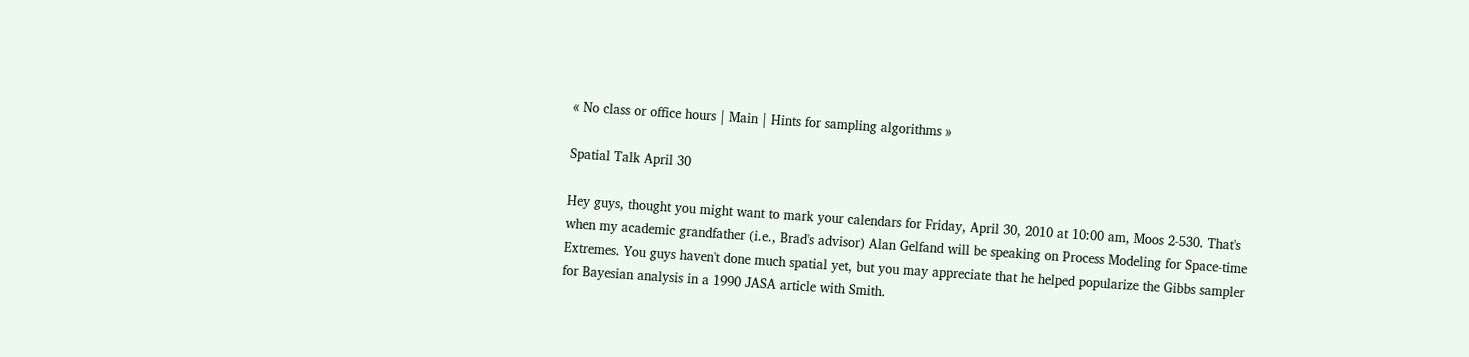« No class or office hours | Main | Hints for sampling algorithms »

Spatial Talk April 30

Hey guys, thought you might want to mark your calendars for Friday, April 30, 2010 at 10:00 am, Moos 2-530. That's when my academic grandfather (i.e., Brad's advisor) Alan Gelfand will be speaking on Process Modeling for Space-time Extremes. You guys haven't done much spatial yet, but you may appreciate that he helped popularize the Gibbs sampler for Bayesian analysis in a 1990 JASA article with Smith.